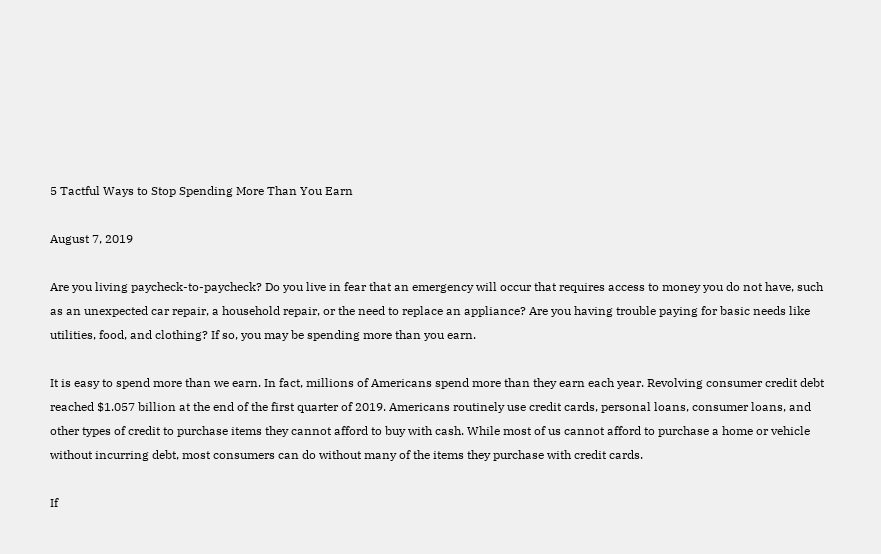5 Tactful Ways to Stop Spending More Than You Earn

August 7, 2019

Are you living paycheck-to-paycheck? Do you live in fear that an emergency will occur that requires access to money you do not have, such as an unexpected car repair, a household repair, or the need to replace an appliance? Are you having trouble paying for basic needs like utilities, food, and clothing? If so, you may be spending more than you earn.

It is easy to spend more than we earn. In fact, millions of Americans spend more than they earn each year. Revolving consumer credit debt reached $1.057 billion at the end of the first quarter of 2019. Americans routinely use credit cards, personal loans, consumer loans, and other types of credit to purchase items they cannot afford to buy with cash. While most of us cannot afford to purchase a home or vehicle without incurring debt, most consumers can do without many of the items they purchase with credit cards.

If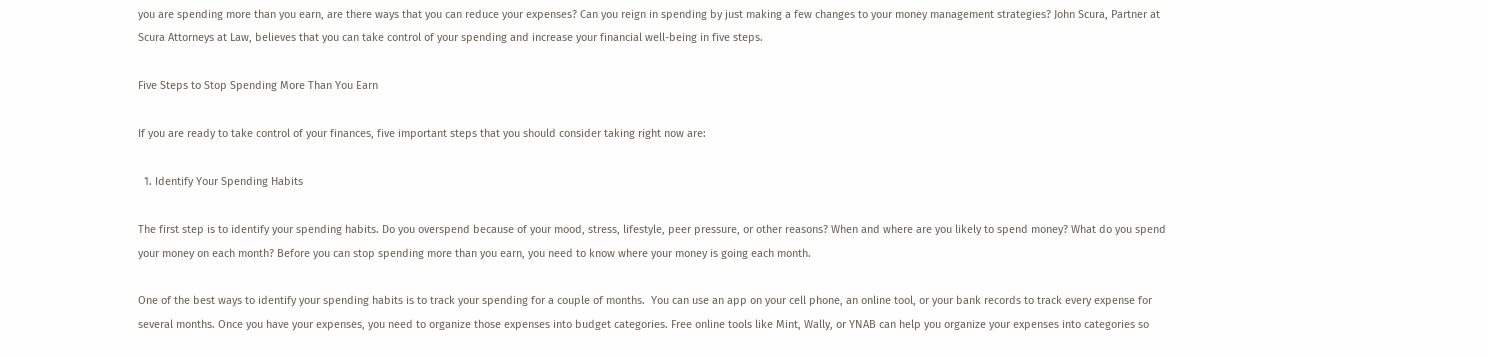you are spending more than you earn, are there ways that you can reduce your expenses? Can you reign in spending by just making a few changes to your money management strategies? John Scura, Partner at Scura Attorneys at Law, believes that you can take control of your spending and increase your financial well-being in five steps.

Five Steps to Stop Spending More Than You Earn

If you are ready to take control of your finances, five important steps that you should consider taking right now are:

  1. Identify Your Spending Habits

The first step is to identify your spending habits. Do you overspend because of your mood, stress, lifestyle, peer pressure, or other reasons? When and where are you likely to spend money? What do you spend your money on each month? Before you can stop spending more than you earn, you need to know where your money is going each month.

One of the best ways to identify your spending habits is to track your spending for a couple of months.  You can use an app on your cell phone, an online tool, or your bank records to track every expense for several months. Once you have your expenses, you need to organize those expenses into budget categories. Free online tools like Mint, Wally, or YNAB can help you organize your expenses into categories so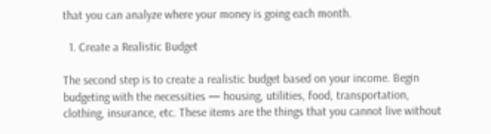that you can analyze where your money is going each month.

  1. Create a Realistic Budget

The second step is to create a realistic budget based on your income. Begin budgeting with the necessities — housing, utilities, food, transportation, clothing, insurance, etc. These items are the things that you cannot live without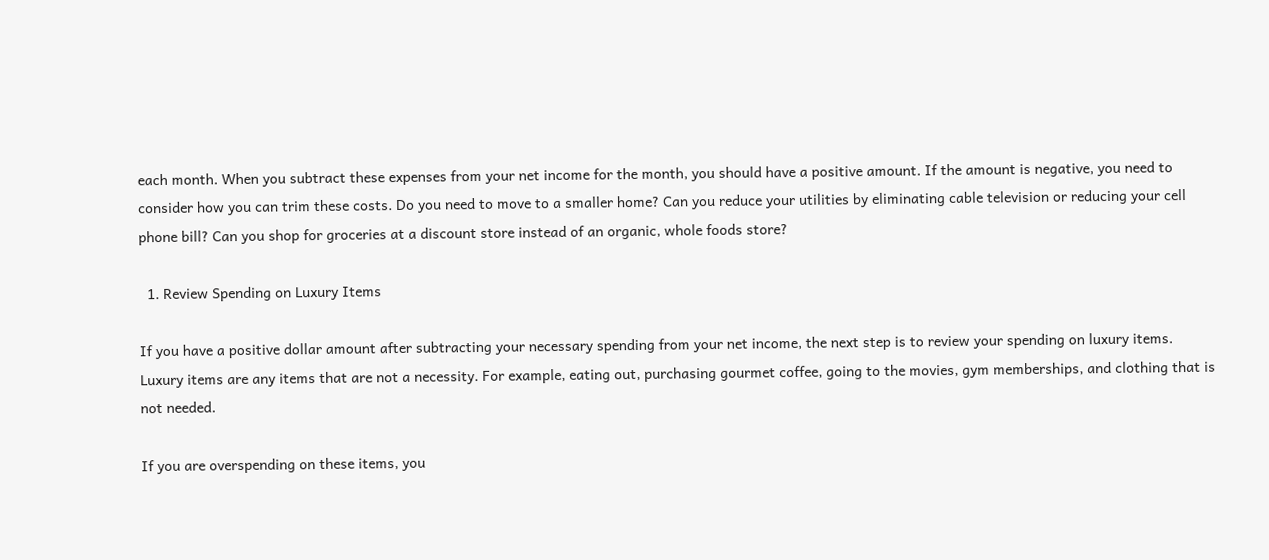each month. When you subtract these expenses from your net income for the month, you should have a positive amount. If the amount is negative, you need to consider how you can trim these costs. Do you need to move to a smaller home? Can you reduce your utilities by eliminating cable television or reducing your cell phone bill? Can you shop for groceries at a discount store instead of an organic, whole foods store?

  1. Review Spending on Luxury Items

If you have a positive dollar amount after subtracting your necessary spending from your net income, the next step is to review your spending on luxury items. Luxury items are any items that are not a necessity. For example, eating out, purchasing gourmet coffee, going to the movies, gym memberships, and clothing that is not needed.

If you are overspending on these items, you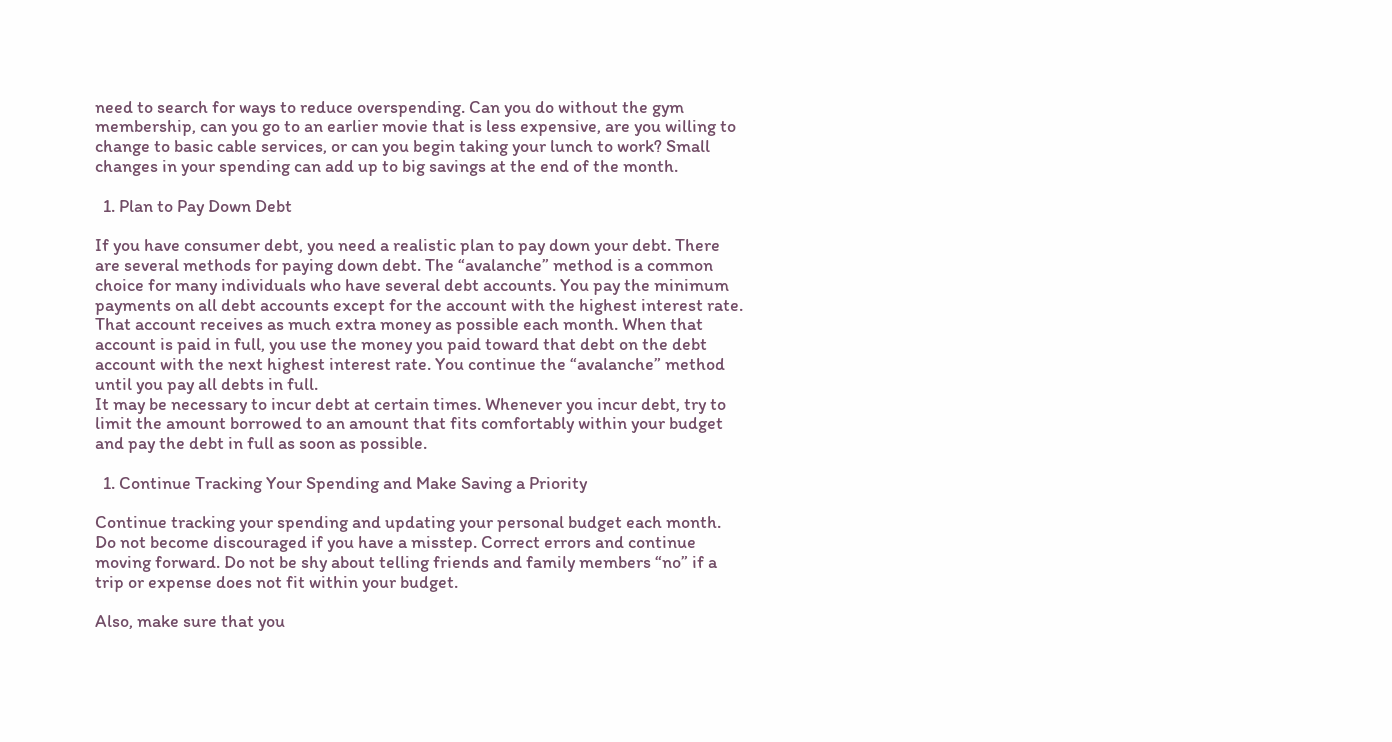need to search for ways to reduce overspending. Can you do without the gym membership, can you go to an earlier movie that is less expensive, are you willing to change to basic cable services, or can you begin taking your lunch to work? Small changes in your spending can add up to big savings at the end of the month.

  1. Plan to Pay Down Debt

If you have consumer debt, you need a realistic plan to pay down your debt. There are several methods for paying down debt. The “avalanche” method is a common choice for many individuals who have several debt accounts. You pay the minimum payments on all debt accounts except for the account with the highest interest rate. That account receives as much extra money as possible each month. When that account is paid in full, you use the money you paid toward that debt on the debt account with the next highest interest rate. You continue the “avalanche” method until you pay all debts in full.
It may be necessary to incur debt at certain times. Whenever you incur debt, try to limit the amount borrowed to an amount that fits comfortably within your budget and pay the debt in full as soon as possible.

  1. Continue Tracking Your Spending and Make Saving a Priority

Continue tracking your spending and updating your personal budget each month. Do not become discouraged if you have a misstep. Correct errors and continue moving forward. Do not be shy about telling friends and family members “no” if a trip or expense does not fit within your budget.

Also, make sure that you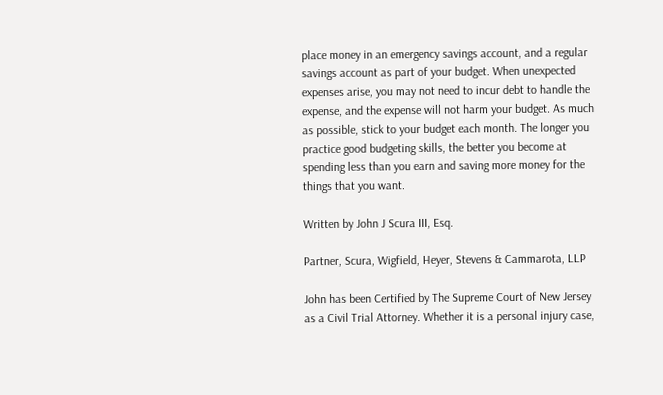place money in an emergency savings account, and a regular savings account as part of your budget. When unexpected expenses arise, you may not need to incur debt to handle the expense, and the expense will not harm your budget. As much as possible, stick to your budget each month. The longer you practice good budgeting skills, the better you become at spending less than you earn and saving more money for the things that you want.

Written by John J Scura III, Esq.

Partner, Scura, Wigfield, Heyer, Stevens & Cammarota, LLP

John has been Certified by The Supreme Court of New Jersey as a Civil Trial Attorney. Whether it is a personal injury case,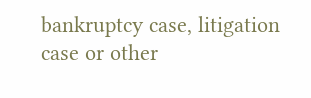bankruptcy case, litigation case or other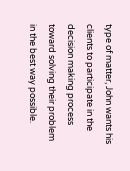type of matter, John wants his clients to participate in the decision making process toward solving their problem in the best way possible.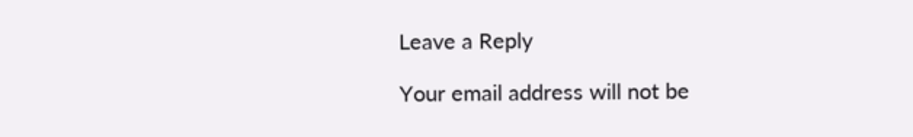Leave a Reply

Your email address will not be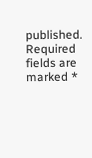published. Required fields are marked *